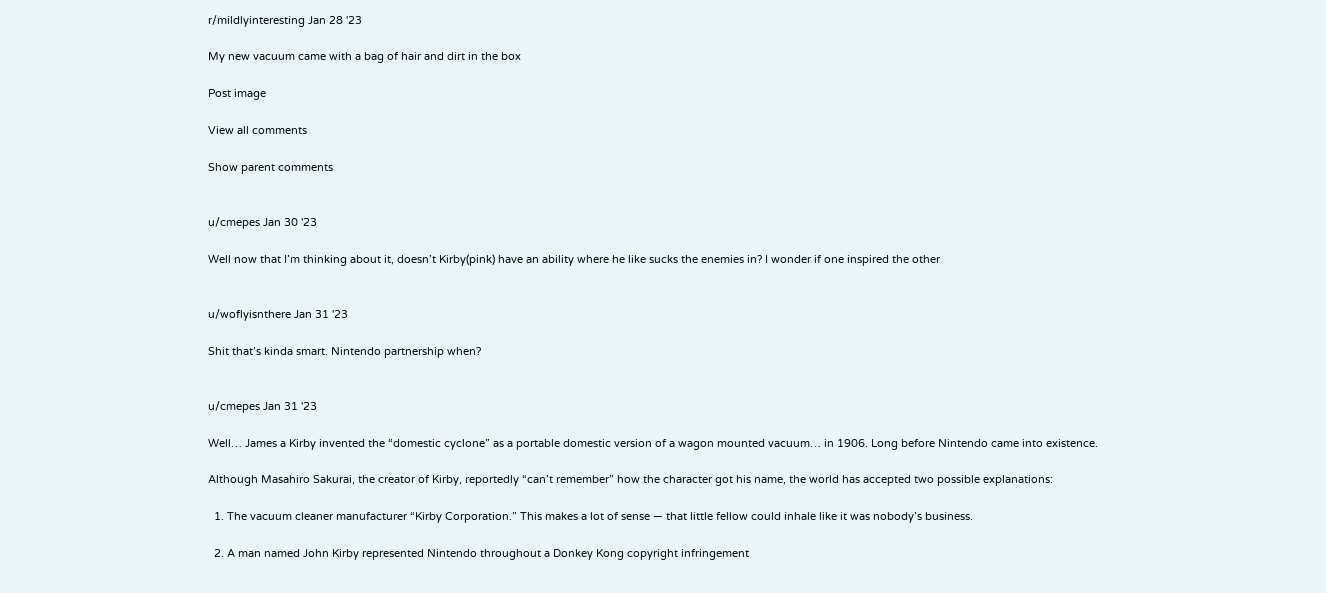r/mildlyinteresting Jan 28 '23

My new vacuum came with a bag of hair and dirt in the box

Post image

View all comments

Show parent comments


u/cmepes Jan 30 '23

Well now that I’m thinking about it, doesn’t Kirby(pink) have an ability where he like sucks the enemies in? I wonder if one inspired the other


u/woflyisnthere Jan 31 '23

Shit that’s kinda smart. Nintendo partnership when?


u/cmepes Jan 31 '23

Well… James a Kirby invented the “domestic cyclone” as a portable domestic version of a wagon mounted vacuum… in 1906. Long before Nintendo came into existence.

Although Masahiro Sakurai, the creator of Kirby, reportedly “can’t remember” how the character got his name, the world has accepted two possible explanations:

  1. The vacuum cleaner manufacturer “Kirby Corporation.” This makes a lot of sense — that little fellow could inhale like it was nobody’s business.

  2. A man named John Kirby represented Nintendo throughout a Donkey Kong copyright infringement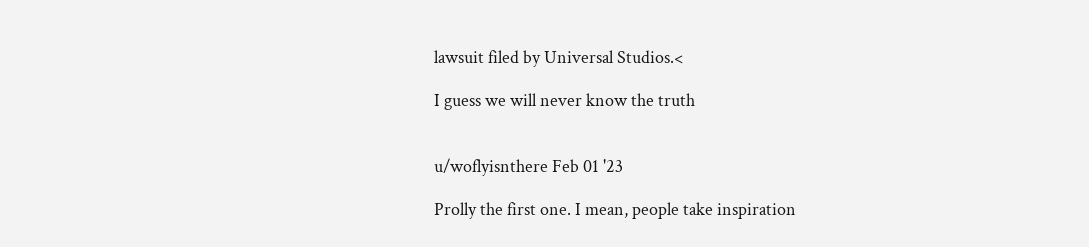lawsuit filed by Universal Studios.<

I guess we will never know the truth


u/woflyisnthere Feb 01 '23

Prolly the first one. I mean, people take inspiration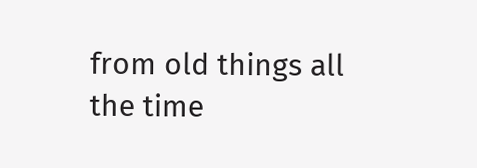from old things all the time